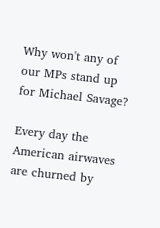Why won't any of our MPs stand up for Michael Savage?

Every day the American airwaves are churned by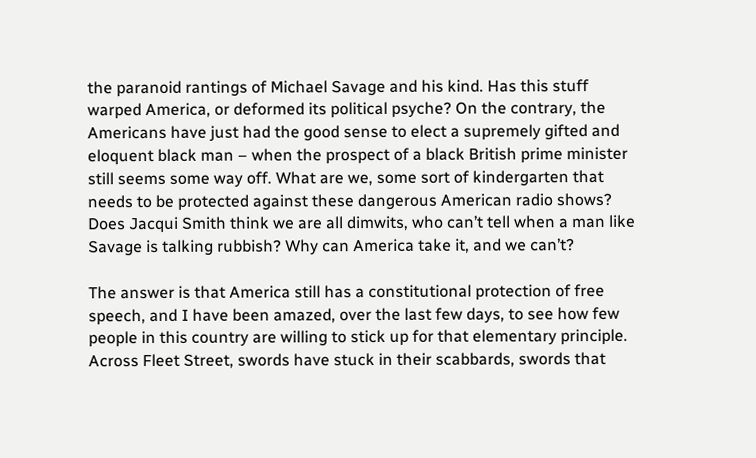the paranoid rantings of Michael Savage and his kind. Has this stuff warped America, or deformed its political psyche? On the contrary, the Americans have just had the good sense to elect a supremely gifted and eloquent black man – when the prospect of a black British prime minister still seems some way off. What are we, some sort of kindergarten that needs to be protected against these dangerous American radio shows? Does Jacqui Smith think we are all dimwits, who can’t tell when a man like Savage is talking rubbish? Why can America take it, and we can’t?

The answer is that America still has a constitutional protection of free speech, and I have been amazed, over the last few days, to see how few people in this country are willing to stick up for that elementary principle. Across Fleet Street, swords have stuck in their scabbards, swords that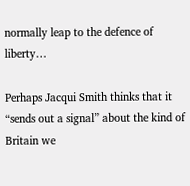normally leap to the defence of liberty…

Perhaps Jacqui Smith thinks that it “sends out a signal” about the kind of Britain we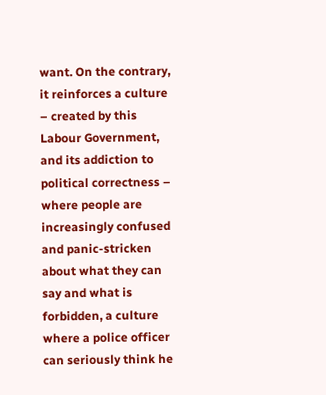want. On the contrary, it reinforces a culture – created by this Labour Government, and its addiction to political correctness – where people are increasingly confused and panic-stricken about what they can say and what is forbidden, a culture where a police officer can seriously think he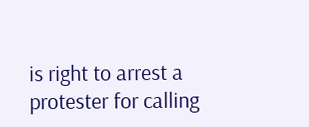is right to arrest a protester for calling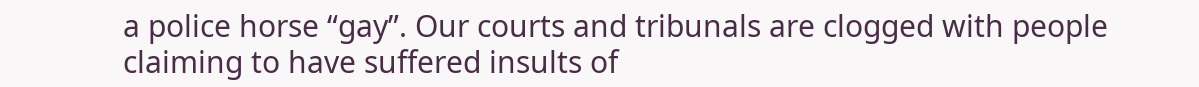a police horse “gay”. Our courts and tribunals are clogged with people claiming to have suffered insults of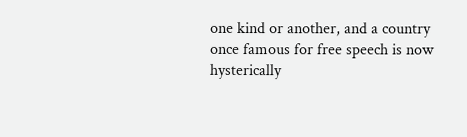one kind or another, and a country once famous for free speech is now hysterically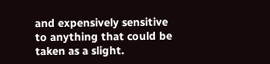and expensively sensitive to anything that could be taken as a slight.